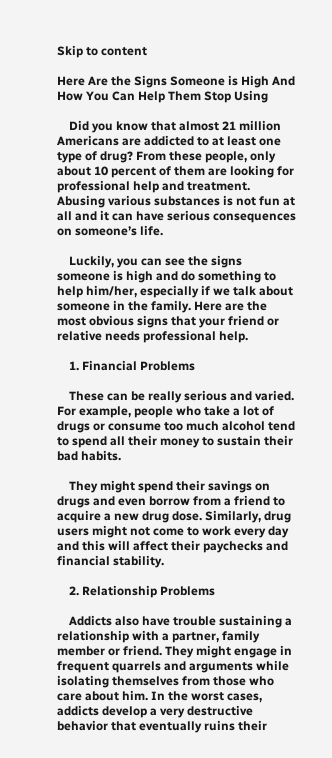Skip to content

Here Are the Signs Someone is High And How You Can Help Them Stop Using

    Did you know that almost 21 million Americans are addicted to at least one type of drug? From these people, only about 10 percent of them are looking for professional help and treatment. Abusing various substances is not fun at all and it can have serious consequences on someone’s life.

    Luckily, you can see the signs someone is high and do something to help him/her, especially if we talk about someone in the family. Here are the most obvious signs that your friend or relative needs professional help.

    1. Financial Problems

    These can be really serious and varied. For example, people who take a lot of drugs or consume too much alcohol tend to spend all their money to sustain their bad habits.

    They might spend their savings on drugs and even borrow from a friend to acquire a new drug dose. Similarly, drug users might not come to work every day and this will affect their paychecks and financial stability.

    2. Relationship Problems

    Addicts also have trouble sustaining a relationship with a partner, family member or friend. They might engage in frequent quarrels and arguments while isolating themselves from those who care about him. In the worst cases, addicts develop a very destructive behavior that eventually ruins their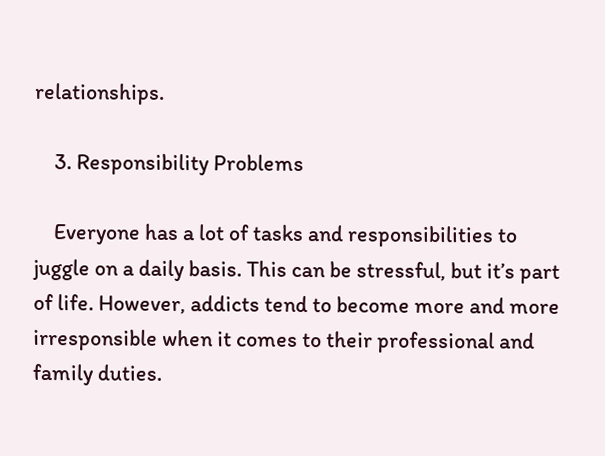relationships.

    3. Responsibility Problems

    Everyone has a lot of tasks and responsibilities to juggle on a daily basis. This can be stressful, but it’s part of life. However, addicts tend to become more and more irresponsible when it comes to their professional and family duties.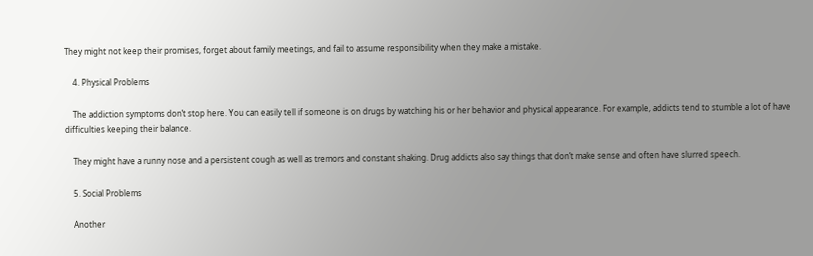They might not keep their promises, forget about family meetings, and fail to assume responsibility when they make a mistake.

    4. Physical Problems

    The addiction symptoms don’t stop here. You can easily tell if someone is on drugs by watching his or her behavior and physical appearance. For example, addicts tend to stumble a lot of have difficulties keeping their balance.

    They might have a runny nose and a persistent cough as well as tremors and constant shaking. Drug addicts also say things that don’t make sense and often have slurred speech.

    5. Social Problems

    Another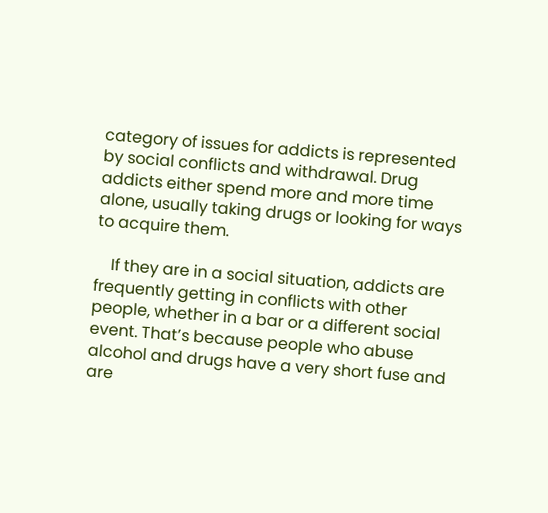category of issues for addicts is represented by social conflicts and withdrawal. Drug addicts either spend more and more time alone, usually taking drugs or looking for ways to acquire them.

    If they are in a social situation, addicts are frequently getting in conflicts with other people, whether in a bar or a different social event. That’s because people who abuse alcohol and drugs have a very short fuse and are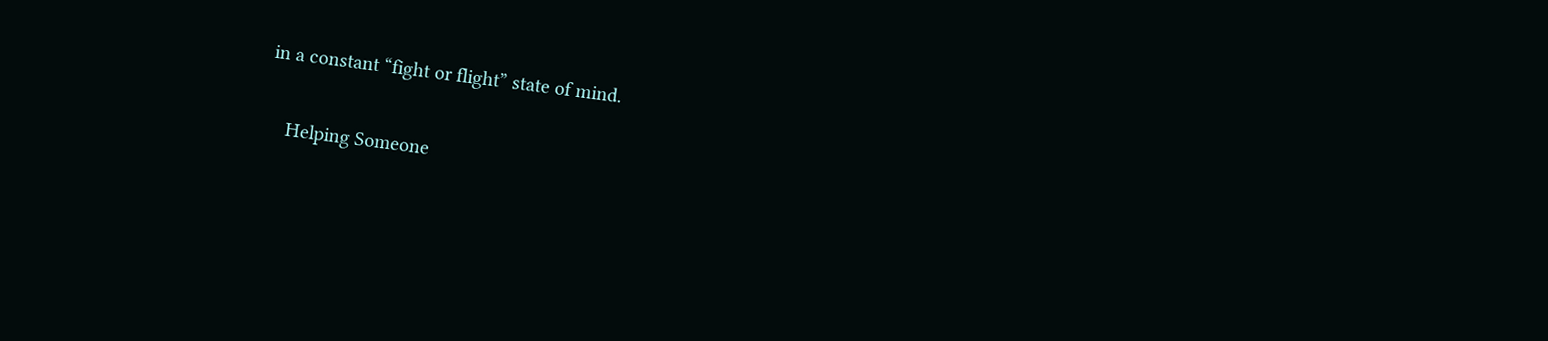in a constant “fight or flight” state of mind.

    Helping Someone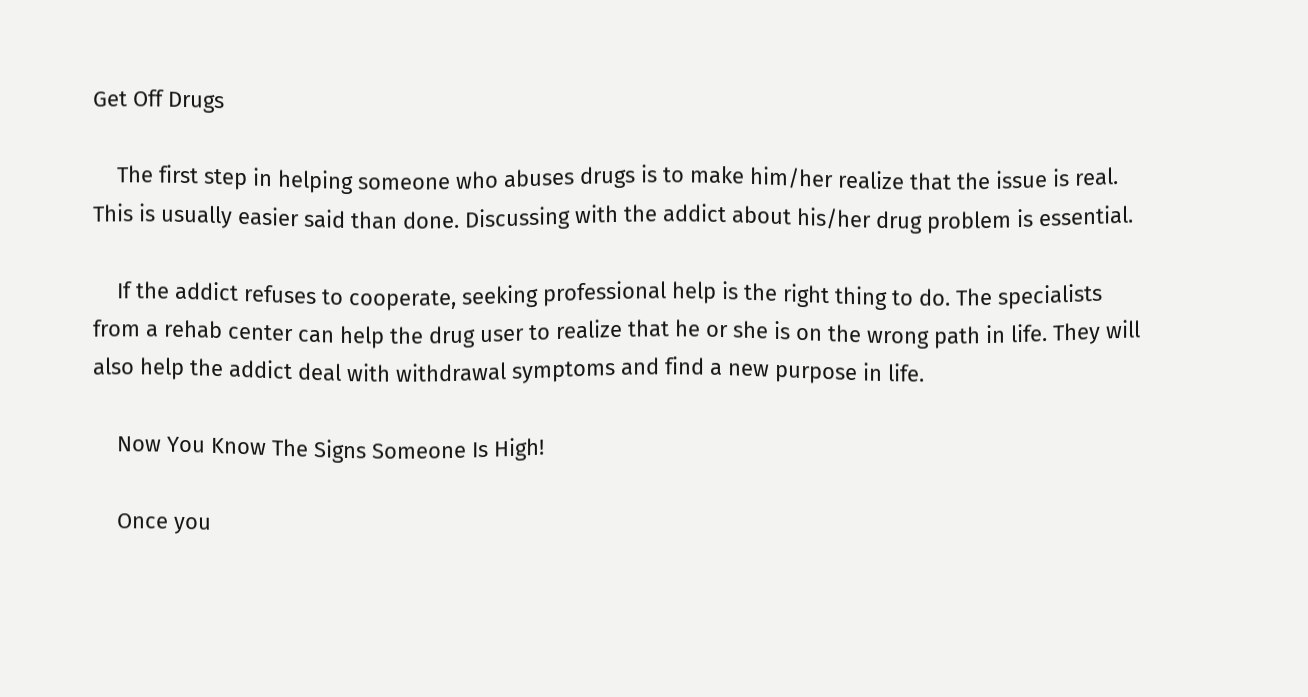Get Off Drugs

    The first step in helping someone who abuses drugs is to make him/her realize that the issue is real. This is usually easier said than done. Discussing with the addict about his/her drug problem is essential.

    If the addict refuses to cooperate, seeking professional help is the right thing to do. The specialists from a rehab center can help the drug user to realize that he or she is on the wrong path in life. They will also help the addict deal with withdrawal symptoms and find a new purpose in life.

    Now You Know The Signs Someone Is High!

    Once you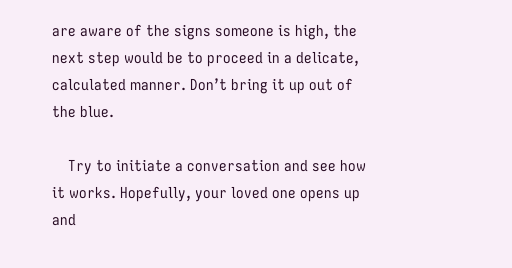are aware of the signs someone is high, the next step would be to proceed in a delicate, calculated manner. Don’t bring it up out of the blue.

    Try to initiate a conversation and see how it works. Hopefully, your loved one opens up and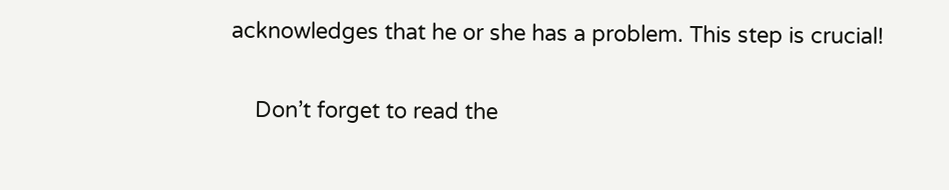acknowledges that he or she has a problem. This step is crucial!

    Don’t forget to read the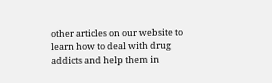other articles on our website to learn how to deal with drug addicts and help them in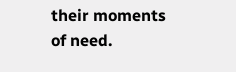their moments of need.